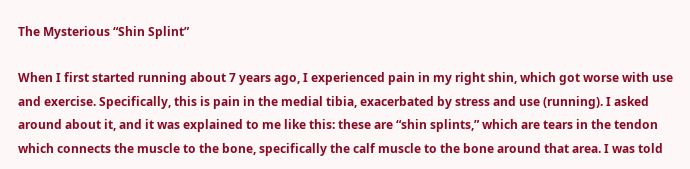The Mysterious “Shin Splint”

When I first started running about 7 years ago, I experienced pain in my right shin, which got worse with use and exercise. Specifically, this is pain in the medial tibia, exacerbated by stress and use (running). I asked around about it, and it was explained to me like this: these are “shin splints,” which are tears in the tendon which connects the muscle to the bone, specifically the calf muscle to the bone around that area. I was told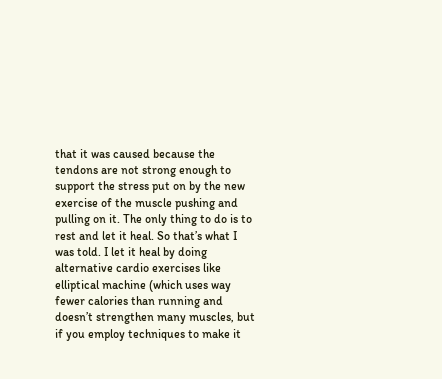that it was caused because the tendons are not strong enough to support the stress put on by the new exercise of the muscle pushing and pulling on it. The only thing to do is to rest and let it heal. So that’s what I was told. I let it heal by doing alternative cardio exercises like elliptical machine (which uses way fewer calories than running and doesn’t strengthen many muscles, but if you employ techniques to make it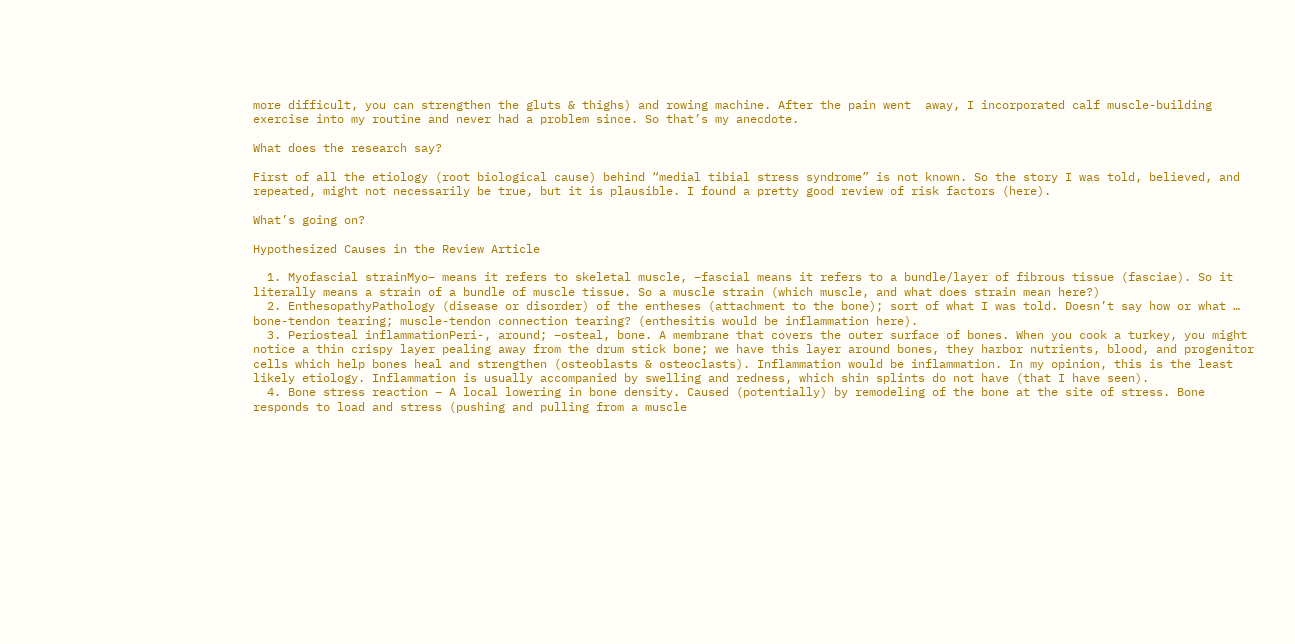more difficult, you can strengthen the gluts & thighs) and rowing machine. After the pain went  away, I incorporated calf muscle-building exercise into my routine and never had a problem since. So that’s my anecdote.

What does the research say?

First of all the etiology (root biological cause) behind “medial tibial stress syndrome” is not known. So the story I was told, believed, and repeated, might not necessarily be true, but it is plausible. I found a pretty good review of risk factors (here).

What’s going on?

Hypothesized Causes in the Review Article

  1. Myofascial strainMyo– means it refers to skeletal muscle, –fascial means it refers to a bundle/layer of fibrous tissue (fasciae). So it literally means a strain of a bundle of muscle tissue. So a muscle strain (which muscle, and what does strain mean here?)
  2. EnthesopathyPathology (disease or disorder) of the entheses (attachment to the bone); sort of what I was told. Doesn’t say how or what … bone-tendon tearing; muscle-tendon connection tearing? (enthesitis would be inflammation here).
  3. Periosteal inflammationPeri-, around; –osteal, bone. A membrane that covers the outer surface of bones. When you cook a turkey, you might notice a thin crispy layer pealing away from the drum stick bone; we have this layer around bones, they harbor nutrients, blood, and progenitor cells which help bones heal and strengthen (osteoblasts & osteoclasts). Inflammation would be inflammation. In my opinion, this is the least likely etiology. Inflammation is usually accompanied by swelling and redness, which shin splints do not have (that I have seen).
  4. Bone stress reaction – A local lowering in bone density. Caused (potentially) by remodeling of the bone at the site of stress. Bone responds to load and stress (pushing and pulling from a muscle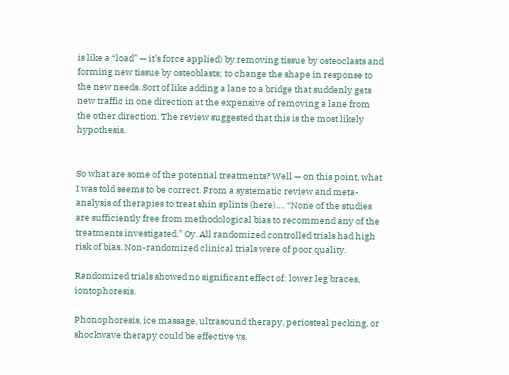is like a “load” — it’s force applied) by removing tissue by osteoclasts and forming new tissue by osteoblasts; to change the shape in response to the new needs. Sort of like adding a lane to a bridge that suddenly gets new traffic in one direction at the expensive of removing a lane from the other direction. The review suggested that this is the most likely hypothesis.


So what are some of the potential treatments? Well — on this point, what I was told seems to be correct. From a systematic review and meta-analysis of therapies to treat shin splints (here)…. “None of the studies are sufficiently free from methodological bias to recommend any of the treatments investigated.” Oy. All randomized controlled trials had high risk of bias. Non-randomized clinical trials were of poor quality.

Randomized trials showed no significant effect of: lower leg braces, iontophoresis.

Phonophoresis, ice massage, ultrasound therapy, periosteal pecking, or shockwave therapy could be effective vs.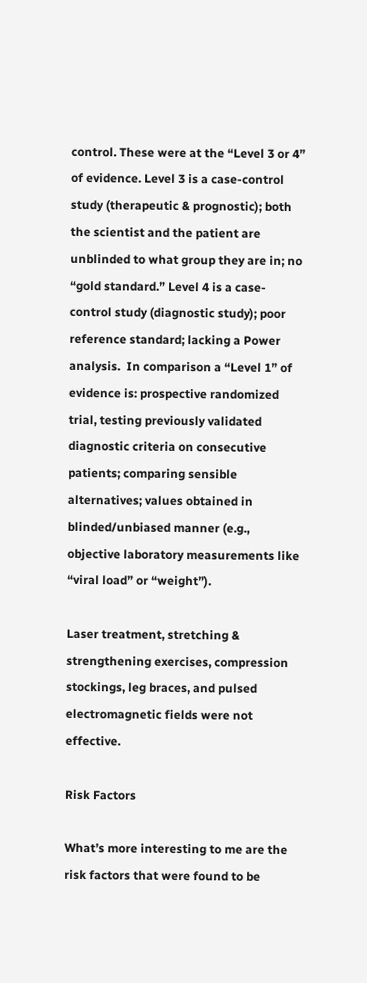control. These were at the “Level 3 or 4” of evidence. Level 3 is a case-control study (therapeutic & prognostic); both the scientist and the patient are unblinded to what group they are in; no “gold standard.” Level 4 is a case-control study (diagnostic study); poor reference standard; lacking a Power analysis.  In comparison a “Level 1” of evidence is: prospective randomized trial, testing previously validated diagnostic criteria on consecutive patients; comparing sensible alternatives; values obtained in blinded/unbiased manner (e.g., objective laboratory measurements like “viral load” or “weight”).

Laser treatment, stretching & strengthening exercises, compression stockings, leg braces, and pulsed electromagnetic fields were not effective.

Risk Factors

What’s more interesting to me are the risk factors that were found to be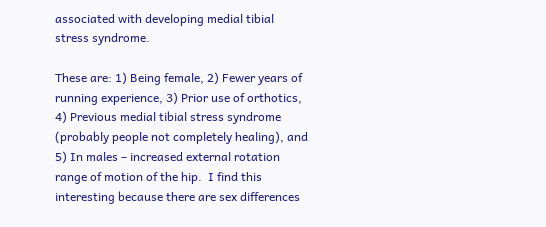associated with developing medial tibial stress syndrome.

These are: 1) Being female, 2) Fewer years of running experience, 3) Prior use of orthotics, 4) Previous medial tibial stress syndrome (probably people not completely healing), and 5) In males – increased external rotation range of motion of the hip.  I find this interesting because there are sex differences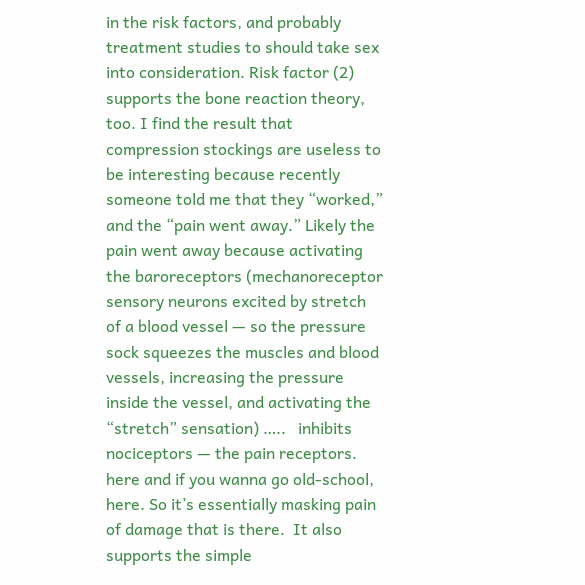in the risk factors, and probably treatment studies to should take sex into consideration. Risk factor (2) supports the bone reaction theory, too. I find the result that compression stockings are useless to be interesting because recently someone told me that they “worked,” and the “pain went away.” Likely the pain went away because activating the baroreceptors (mechanoreceptor sensory neurons excited by stretch of a blood vessel — so the pressure sock squeezes the muscles and blood vessels, increasing the pressure inside the vessel, and activating the “stretch” sensation) …..   inhibits nociceptors — the pain receptors. here and if you wanna go old-school, here. So it’s essentially masking pain of damage that is there.  It also supports the simple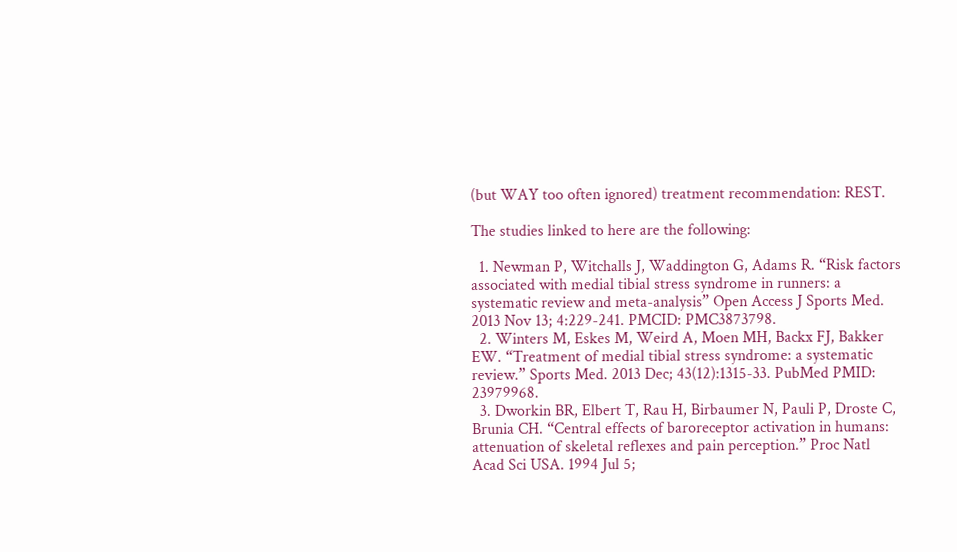(but WAY too often ignored) treatment recommendation: REST.

The studies linked to here are the following:

  1. Newman P, Witchalls J, Waddington G, Adams R. “Risk factors associated with medial tibial stress syndrome in runners: a systematic review and meta-analysis” Open Access J Sports Med. 2013 Nov 13; 4:229-241. PMCID: PMC3873798.
  2. Winters M, Eskes M, Weird A, Moen MH, Backx FJ, Bakker EW. “Treatment of medial tibial stress syndrome: a systematic review.” Sports Med. 2013 Dec; 43(12):1315-33. PubMed PMID: 23979968.
  3. Dworkin BR, Elbert T, Rau H, Birbaumer N, Pauli P, Droste C, Brunia CH. “Central effects of baroreceptor activation in humans: attenuation of skeletal reflexes and pain perception.” Proc Natl Acad Sci USA. 1994 Jul 5;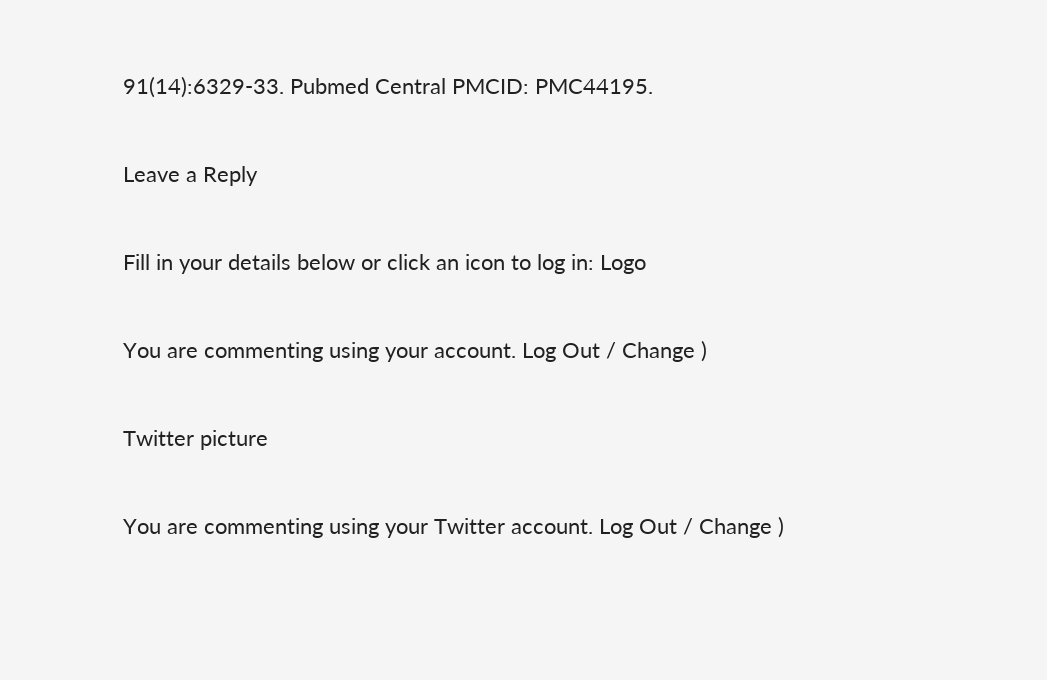91(14):6329-33. Pubmed Central PMCID: PMC44195.

Leave a Reply

Fill in your details below or click an icon to log in: Logo

You are commenting using your account. Log Out / Change )

Twitter picture

You are commenting using your Twitter account. Log Out / Change )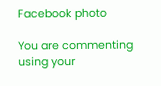Facebook photo

You are commenting using your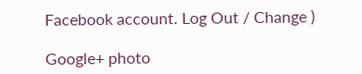Facebook account. Log Out / Change )

Google+ photo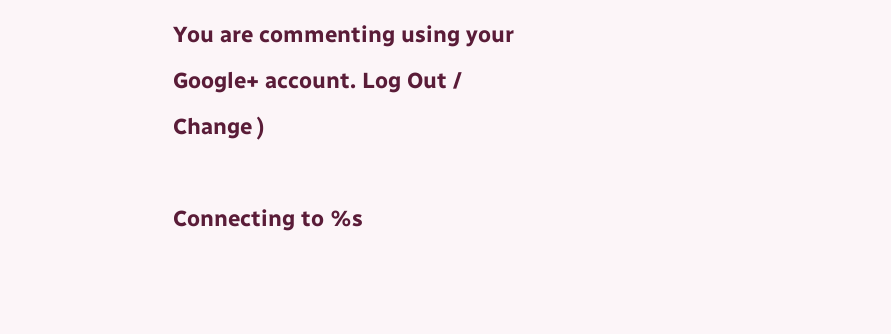You are commenting using your Google+ account. Log Out / Change )

Connecting to %s